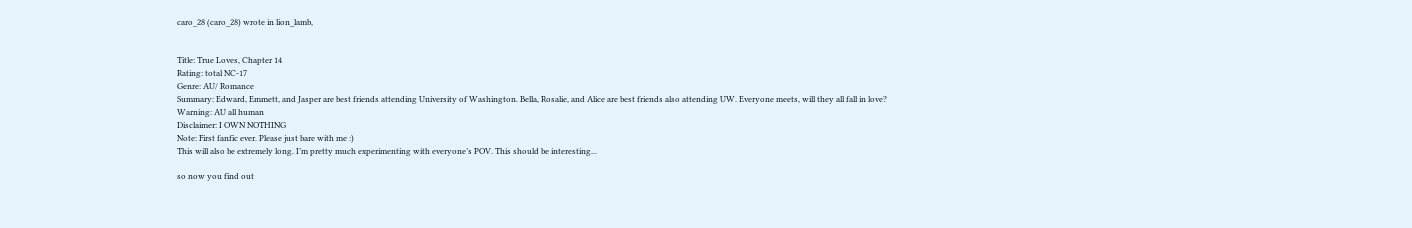caro_28 (caro_28) wrote in lion_lamb,


Title: True Loves, Chapter 14
Rating: total NC-17
Genre: AU/ Romance
Summary: Edward, Emmett, and Jasper are best friends attending University of Washington. Bella, Rosalie, and Alice are best friends also attending UW. Everyone meets, will they all fall in love?
Warning: AU all human
Disclaimer: I OWN NOTHING
Note: First fanfic ever. Please just bare with me :)
This will also be extremely long. I’m pretty much experimenting with everyone’s POV. This should be interesting...

so now you find out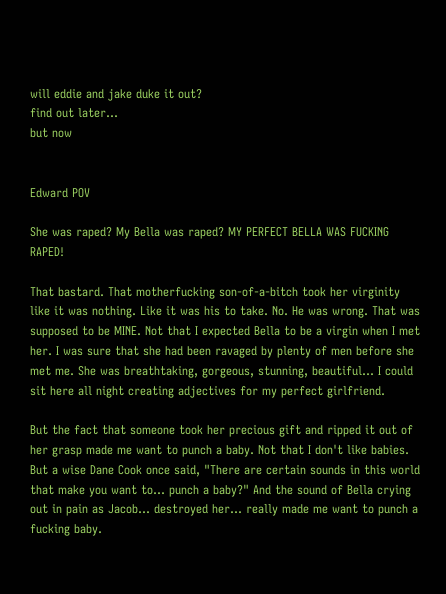will eddie and jake duke it out?
find out later...
but now


Edward POV

She was raped? My Bella was raped? MY PERFECT BELLA WAS FUCKING RAPED!

That bastard. That motherfucking son-of-a-bitch took her virginity like it was nothing. Like it was his to take. No. He was wrong. That was supposed to be MINE. Not that I expected Bella to be a virgin when I met her. I was sure that she had been ravaged by plenty of men before she met me. She was breathtaking, gorgeous, stunning, beautiful... I could sit here all night creating adjectives for my perfect girlfriend.

But the fact that someone took her precious gift and ripped it out of her grasp made me want to punch a baby. Not that I don't like babies. But a wise Dane Cook once said, "There are certain sounds in this world that make you want to... punch a baby?" And the sound of Bella crying out in pain as Jacob... destroyed her... really made me want to punch a fucking baby.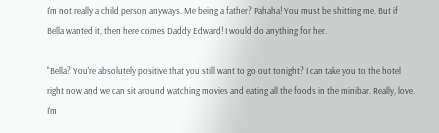I'm not really a child person anyways. Me being a father? Pahaha! You must be shitting me. But if Bella wanted it, then here comes Daddy Edward! I would do anything for her.

"Bella? You're absolutely positive that you still want to go out tonight? I can take you to the hotel right now and we can sit around watching movies and eating all the foods in the minibar. Really, love. I'm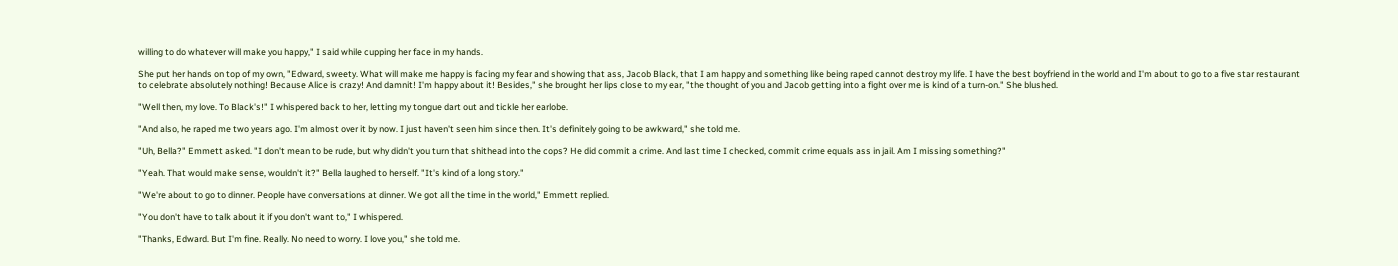willing to do whatever will make you happy," I said while cupping her face in my hands.

She put her hands on top of my own, "Edward, sweety. What will make me happy is facing my fear and showing that ass, Jacob Black, that I am happy and something like being raped cannot destroy my life. I have the best boyfriend in the world and I'm about to go to a five star restaurant to celebrate absolutely nothing! Because Alice is crazy! And damnit! I'm happy about it! Besides," she brought her lips close to my ear, "the thought of you and Jacob getting into a fight over me is kind of a turn-on." She blushed.

"Well then, my love. To Black's!" I whispered back to her, letting my tongue dart out and tickle her earlobe.

"And also, he raped me two years ago. I'm almost over it by now. I just haven't seen him since then. It's definitely going to be awkward," she told me.

"Uh, Bella?" Emmett asked. "I don't mean to be rude, but why didn't you turn that shithead into the cops? He did commit a crime. And last time I checked, commit crime equals ass in jail. Am I missing something?"

"Yeah. That would make sense, wouldn't it?" Bella laughed to herself. "It's kind of a long story."

"We're about to go to dinner. People have conversations at dinner. We got all the time in the world," Emmett replied.

"You don't have to talk about it if you don't want to," I whispered.

"Thanks, Edward. But I'm fine. Really. No need to worry. I love you," she told me.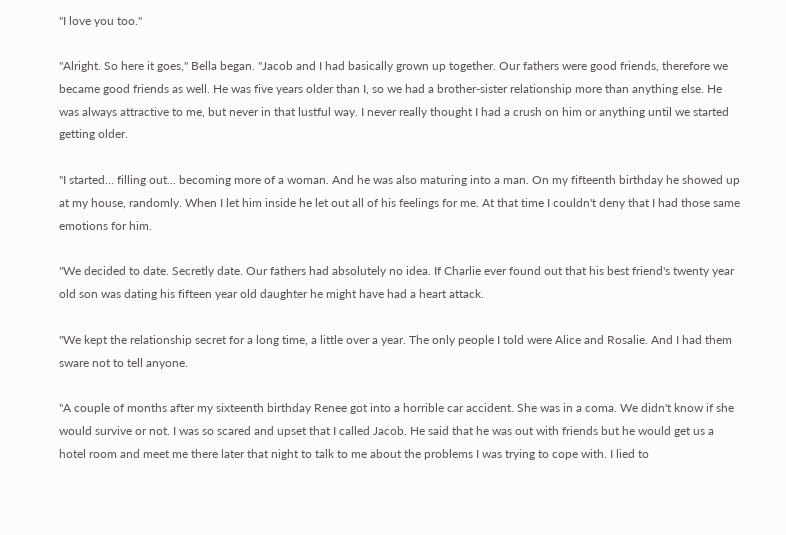"I love you too."

"Alright. So here it goes," Bella began. "Jacob and I had basically grown up together. Our fathers were good friends, therefore we became good friends as well. He was five years older than I, so we had a brother-sister relationship more than anything else. He was always attractive to me, but never in that lustful way. I never really thought I had a crush on him or anything until we started getting older.

"I started... filling out... becoming more of a woman. And he was also maturing into a man. On my fifteenth birthday he showed up at my house, randomly. When I let him inside he let out all of his feelings for me. At that time I couldn't deny that I had those same emotions for him.

"We decided to date. Secretly date. Our fathers had absolutely no idea. If Charlie ever found out that his best friend's twenty year old son was dating his fifteen year old daughter he might have had a heart attack.

"We kept the relationship secret for a long time, a little over a year. The only people I told were Alice and Rosalie. And I had them sware not to tell anyone.

"A couple of months after my sixteenth birthday Renee got into a horrible car accident. She was in a coma. We didn't know if she would survive or not. I was so scared and upset that I called Jacob. He said that he was out with friends but he would get us a hotel room and meet me there later that night to talk to me about the problems I was trying to cope with. I lied to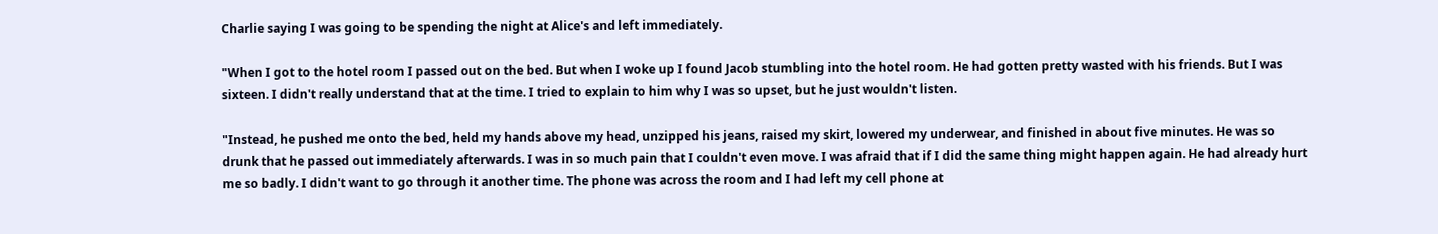Charlie saying I was going to be spending the night at Alice's and left immediately.

"When I got to the hotel room I passed out on the bed. But when I woke up I found Jacob stumbling into the hotel room. He had gotten pretty wasted with his friends. But I was sixteen. I didn't really understand that at the time. I tried to explain to him why I was so upset, but he just wouldn't listen.

"Instead, he pushed me onto the bed, held my hands above my head, unzipped his jeans, raised my skirt, lowered my underwear, and finished in about five minutes. He was so drunk that he passed out immediately afterwards. I was in so much pain that I couldn't even move. I was afraid that if I did the same thing might happen again. He had already hurt me so badly. I didn't want to go through it another time. The phone was across the room and I had left my cell phone at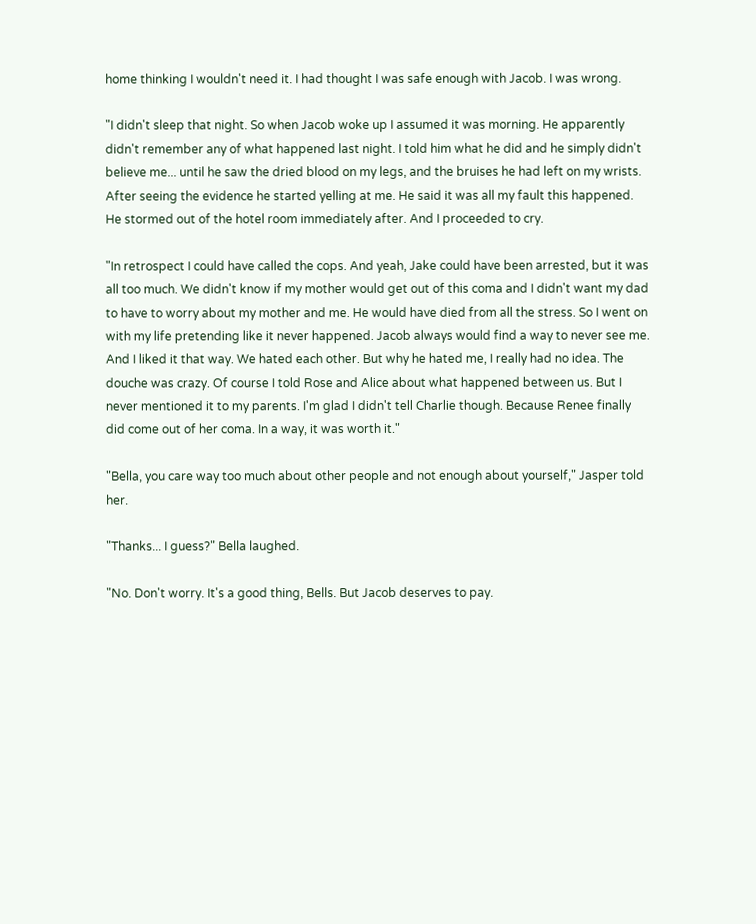home thinking I wouldn't need it. I had thought I was safe enough with Jacob. I was wrong.

"I didn't sleep that night. So when Jacob woke up I assumed it was morning. He apparently didn't remember any of what happened last night. I told him what he did and he simply didn't believe me... until he saw the dried blood on my legs, and the bruises he had left on my wrists. After seeing the evidence he started yelling at me. He said it was all my fault this happened. He stormed out of the hotel room immediately after. And I proceeded to cry.

"In retrospect I could have called the cops. And yeah, Jake could have been arrested, but it was all too much. We didn't know if my mother would get out of this coma and I didn't want my dad to have to worry about my mother and me. He would have died from all the stress. So I went on with my life pretending like it never happened. Jacob always would find a way to never see me. And I liked it that way. We hated each other. But why he hated me, I really had no idea. The douche was crazy. Of course I told Rose and Alice about what happened between us. But I never mentioned it to my parents. I'm glad I didn't tell Charlie though. Because Renee finally did come out of her coma. In a way, it was worth it."

"Bella, you care way too much about other people and not enough about yourself," Jasper told her.

"Thanks... I guess?" Bella laughed.

"No. Don't worry. It's a good thing, Bells. But Jacob deserves to pay.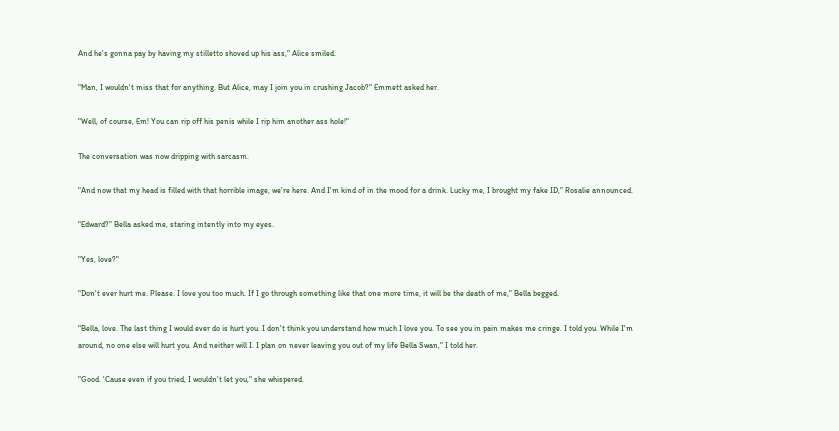And he's gonna pay by having my stilletto shoved up his ass," Alice smiled.

"Man, I wouldn't miss that for anything. But Alice, may I join you in crushing Jacob?" Emmett asked her.

"Well, of course, Em! You can rip off his penis while I rip him another ass hole!"

The conversation was now dripping with sarcasm.

"And now that my head is filled with that horrible image, we're here. And I'm kind of in the mood for a drink. Lucky me, I brought my fake ID," Rosalie announced.

"Edward?" Bella asked me, staring intently into my eyes.

"Yes, love?"

"Don't ever hurt me. Please. I love you too much. If I go through something like that one more time, it will be the death of me," Bella begged.

"Bella, love. The last thing I would ever do is hurt you. I don't think you understand how much I love you. To see you in pain makes me cringe. I told you. While I'm around, no one else will hurt you. And neither will I. I plan on never leaving you out of my life Bella Swan," I told her.

"Good. 'Cause even if you tried, I wouldn't let you," she whispered.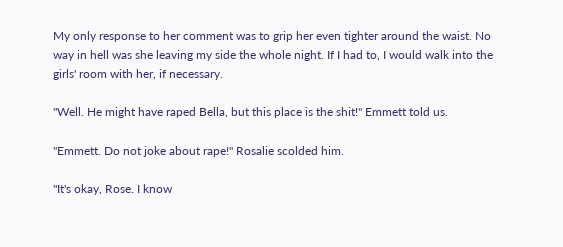My only response to her comment was to grip her even tighter around the waist. No way in hell was she leaving my side the whole night. If I had to, I would walk into the girls' room with her, if necessary.

"Well. He might have raped Bella, but this place is the shit!" Emmett told us.

"Emmett. Do not joke about rape!" Rosalie scolded him.

"It's okay, Rose. I know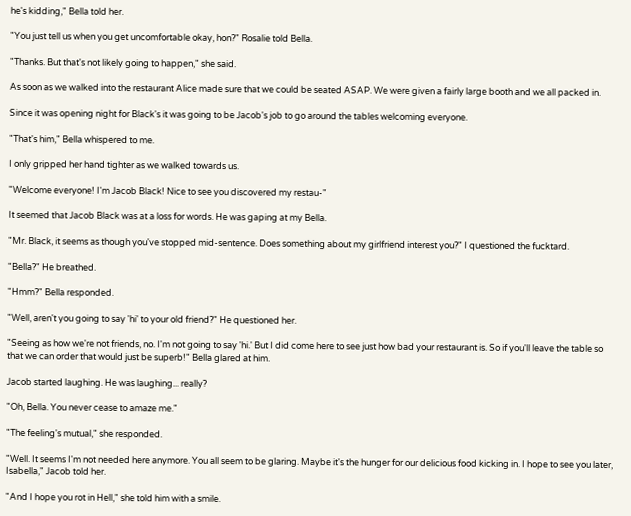he's kidding," Bella told her.

"You just tell us when you get uncomfortable okay, hon?" Rosalie told Bella.

"Thanks. But that's not likely going to happen," she said.

As soon as we walked into the restaurant Alice made sure that we could be seated ASAP. We were given a fairly large booth and we all packed in.

Since it was opening night for Black's it was going to be Jacob's job to go around the tables welcoming everyone.

"That's him," Bella whispered to me.

I only gripped her hand tighter as we walked towards us.

"Welcome everyone! I'm Jacob Black! Nice to see you discovered my restau-"

It seemed that Jacob Black was at a loss for words. He was gaping at my Bella.

"Mr. Black, it seems as though you've stopped mid-sentence. Does something about my girlfriend interest you?" I questioned the fucktard.

"Bella?" He breathed.

"Hmm?" Bella responded.

"Well, aren't you going to say 'hi' to your old friend?" He questioned her.

"Seeing as how we're not friends, no. I'm not going to say 'hi.' But I did come here to see just how bad your restaurant is. So if you'll leave the table so that we can order that would just be superb!" Bella glared at him.

Jacob started laughing. He was laughing... really?

"Oh, Bella. You never cease to amaze me."

"The feeling's mutual," she responded.

"Well. It seems I'm not needed here anymore. You all seem to be glaring. Maybe it's the hunger for our delicious food kicking in. I hope to see you later, Isabella," Jacob told her.

"And I hope you rot in Hell," she told him with a smile.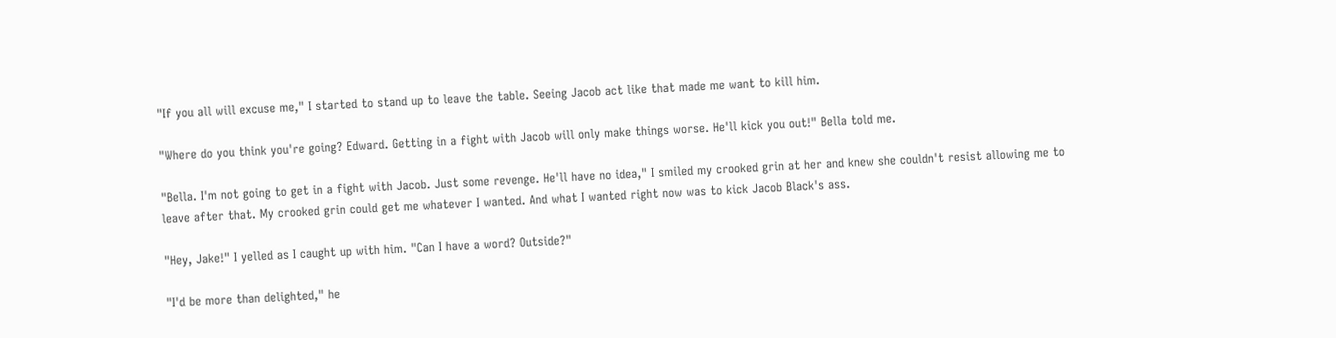"If you all will excuse me," I started to stand up to leave the table. Seeing Jacob act like that made me want to kill him.

"Where do you think you're going? Edward. Getting in a fight with Jacob will only make things worse. He'll kick you out!" Bella told me.

"Bella. I'm not going to get in a fight with Jacob. Just some revenge. He'll have no idea," I smiled my crooked grin at her and knew she couldn't resist allowing me to leave after that. My crooked grin could get me whatever I wanted. And what I wanted right now was to kick Jacob Black's ass.

"Hey, Jake!" I yelled as I caught up with him. "Can I have a word? Outside?"

"I'd be more than delighted," he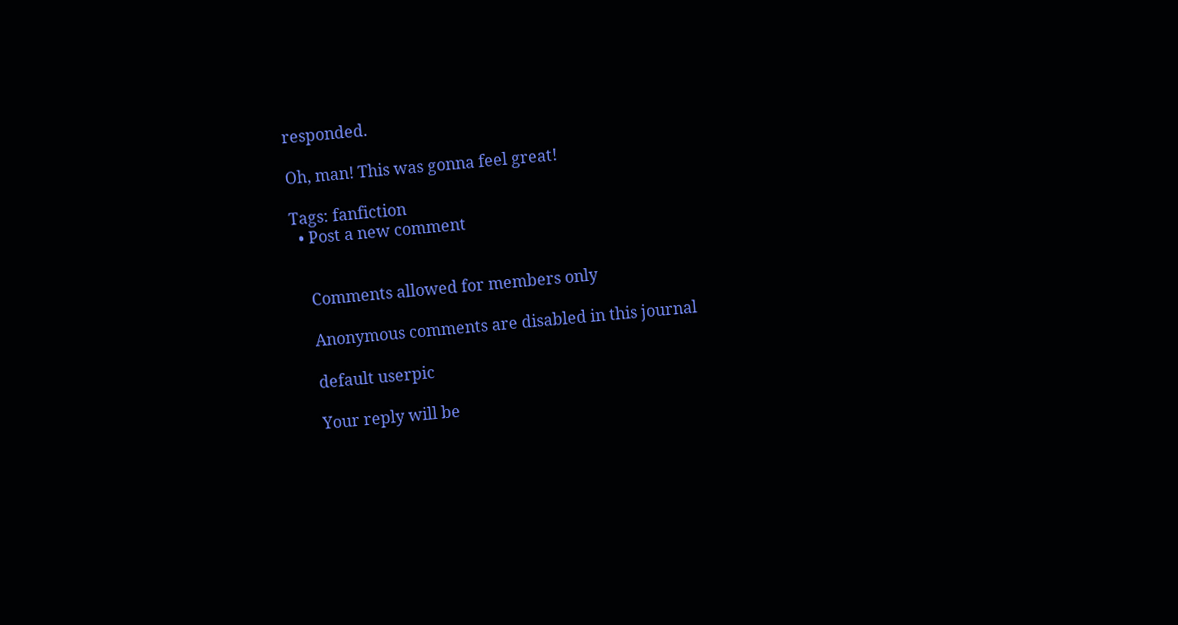responded.

Oh, man! This was gonna feel great!

Tags: fanfiction
  • Post a new comment


    Comments allowed for members only

    Anonymous comments are disabled in this journal

    default userpic

    Your reply will be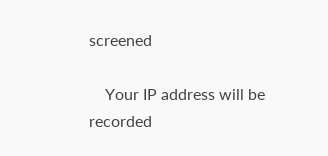screened

    Your IP address will be recorded